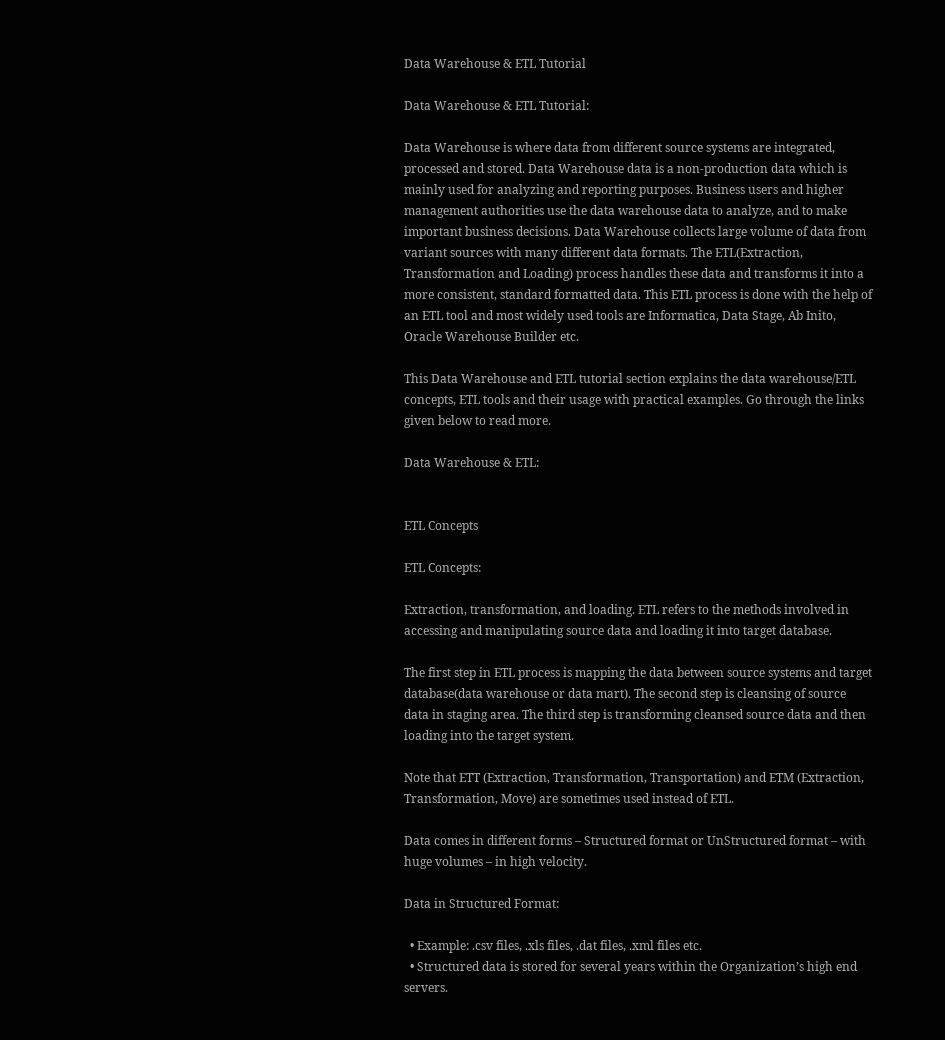Data Warehouse & ETL Tutorial

Data Warehouse & ETL Tutorial:

Data Warehouse is where data from different source systems are integrated, processed and stored. Data Warehouse data is a non-production data which is mainly used for analyzing and reporting purposes. Business users and higher management authorities use the data warehouse data to analyze, and to make important business decisions. Data Warehouse collects large volume of data from variant sources with many different data formats. The ETL(Extraction, Transformation and Loading) process handles these data and transforms it into a more consistent, standard formatted data. This ETL process is done with the help of an ETL tool and most widely used tools are Informatica, Data Stage, Ab Inito, Oracle Warehouse Builder etc.

This Data Warehouse and ETL tutorial section explains the data warehouse/ETL concepts, ETL tools and their usage with practical examples. Go through the links given below to read more.

Data Warehouse & ETL:


ETL Concepts

ETL Concepts:

Extraction, transformation, and loading. ETL refers to the methods involved in accessing and manipulating source data and loading it into target database.

The first step in ETL process is mapping the data between source systems and target database(data warehouse or data mart). The second step is cleansing of source data in staging area. The third step is transforming cleansed source data and then loading into the target system.

Note that ETT (Extraction, Transformation, Transportation) and ETM (Extraction, Transformation, Move) are sometimes used instead of ETL.

Data comes in different forms – Structured format or UnStructured format – with huge volumes – in high velocity.

Data in Structured Format:

  • Example: .csv files, .xls files, .dat files, .xml files etc.
  • Structured data is stored for several years within the Organization’s high end servers.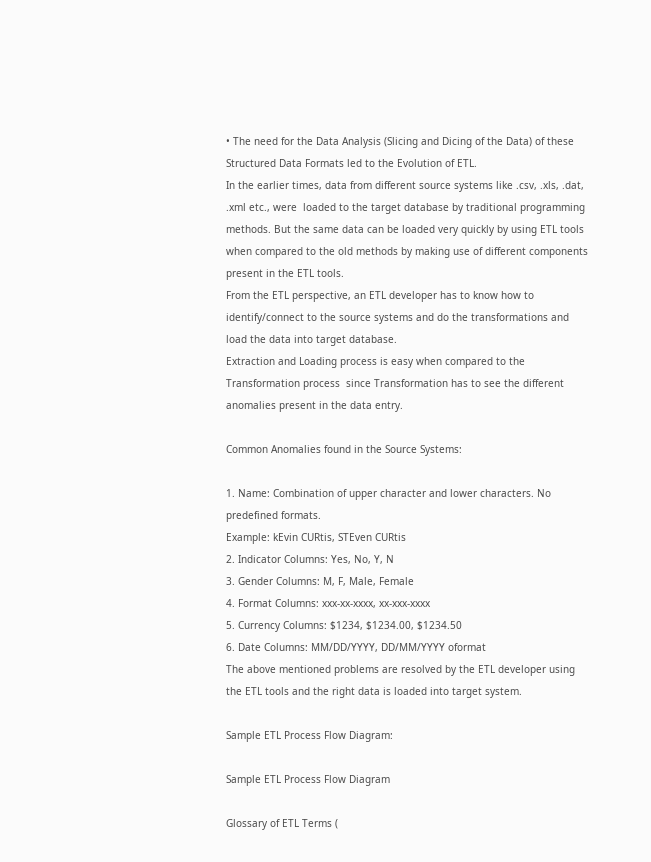• The need for the Data Analysis (Slicing and Dicing of the Data) of these Structured Data Formats led to the Evolution of ETL.
In the earlier times, data from different source systems like .csv, .xls, .dat, .xml etc., were  loaded to the target database by traditional programming methods. But the same data can be loaded very quickly by using ETL tools when compared to the old methods by making use of different components present in the ETL tools.
From the ETL perspective, an ETL developer has to know how to identify/connect to the source systems and do the transformations and load the data into target database.
Extraction and Loading process is easy when compared to the Transformation process  since Transformation has to see the different anomalies present in the data entry.

Common Anomalies found in the Source Systems:

1. Name: Combination of upper character and lower characters. No predefined formats.
Example: kEvin CURtis, STEven CURtis
2. Indicator Columns: Yes, No, Y, N
3. Gender Columns: M, F, Male, Female
4. Format Columns: xxx-xx-xxxx, xx-xxx-xxxx
5. Currency Columns: $1234, $1234.00, $1234.50
6. Date Columns: MM/DD/YYYY, DD/MM/YYYY oformat
The above mentioned problems are resolved by the ETL developer using the ETL tools and the right data is loaded into target system.

Sample ETL Process Flow Diagram:

Sample ETL Process Flow Diagram

Glossary of ETL Terms (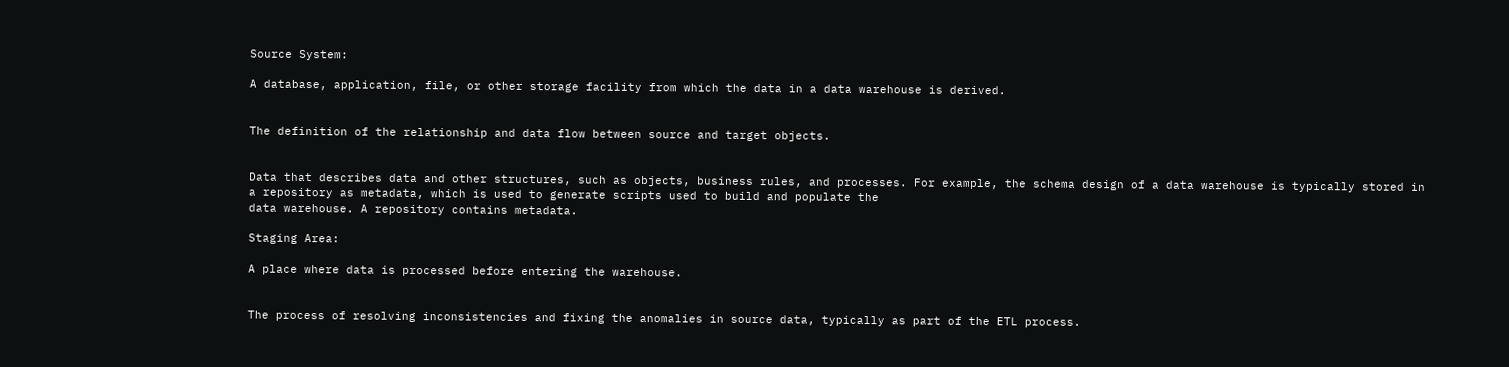Source System:

A database, application, file, or other storage facility from which the data in a data warehouse is derived.


The definition of the relationship and data flow between source and target objects.


Data that describes data and other structures, such as objects, business rules, and processes. For example, the schema design of a data warehouse is typically stored in a repository as metadata, which is used to generate scripts used to build and populate the
data warehouse. A repository contains metadata.

Staging Area:

A place where data is processed before entering the warehouse.


The process of resolving inconsistencies and fixing the anomalies in source data, typically as part of the ETL process.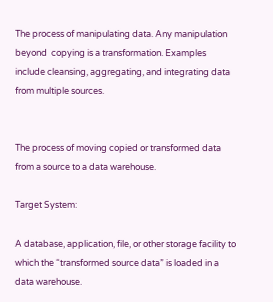The process of manipulating data. Any manipulation beyond  copying is a transformation. Examples include cleansing, aggregating, and integrating data from multiple sources.


The process of moving copied or transformed data from a source to a data warehouse.

Target System:

A database, application, file, or other storage facility to which the “transformed source data” is loaded in a data warehouse.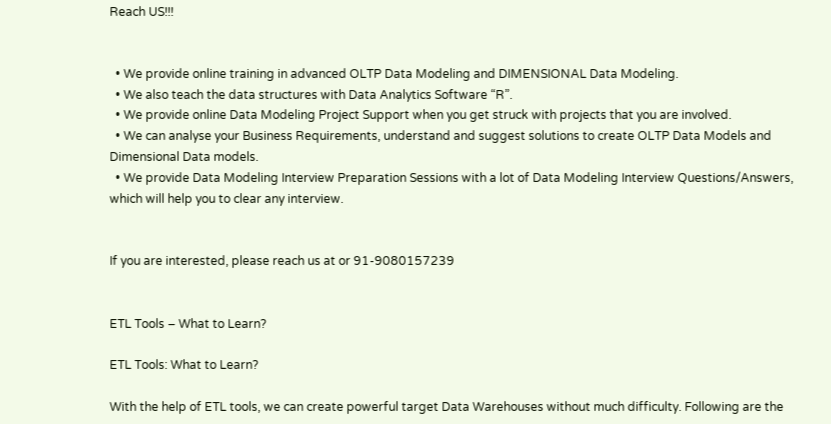Reach US!!!


  • We provide online training in advanced OLTP Data Modeling and DIMENSIONAL Data Modeling.
  • We also teach the data structures with Data Analytics Software “R”.
  • We provide online Data Modeling Project Support when you get struck with projects that you are involved.
  • We can analyse your Business Requirements, understand and suggest solutions to create OLTP Data Models and Dimensional Data models.
  • We provide Data Modeling Interview Preparation Sessions with a lot of Data Modeling Interview Questions/Answers, which will help you to clear any interview.


If you are interested, please reach us at or 91-9080157239


ETL Tools – What to Learn?

ETL Tools: What to Learn?

With the help of ETL tools, we can create powerful target Data Warehouses without much difficulty. Following are the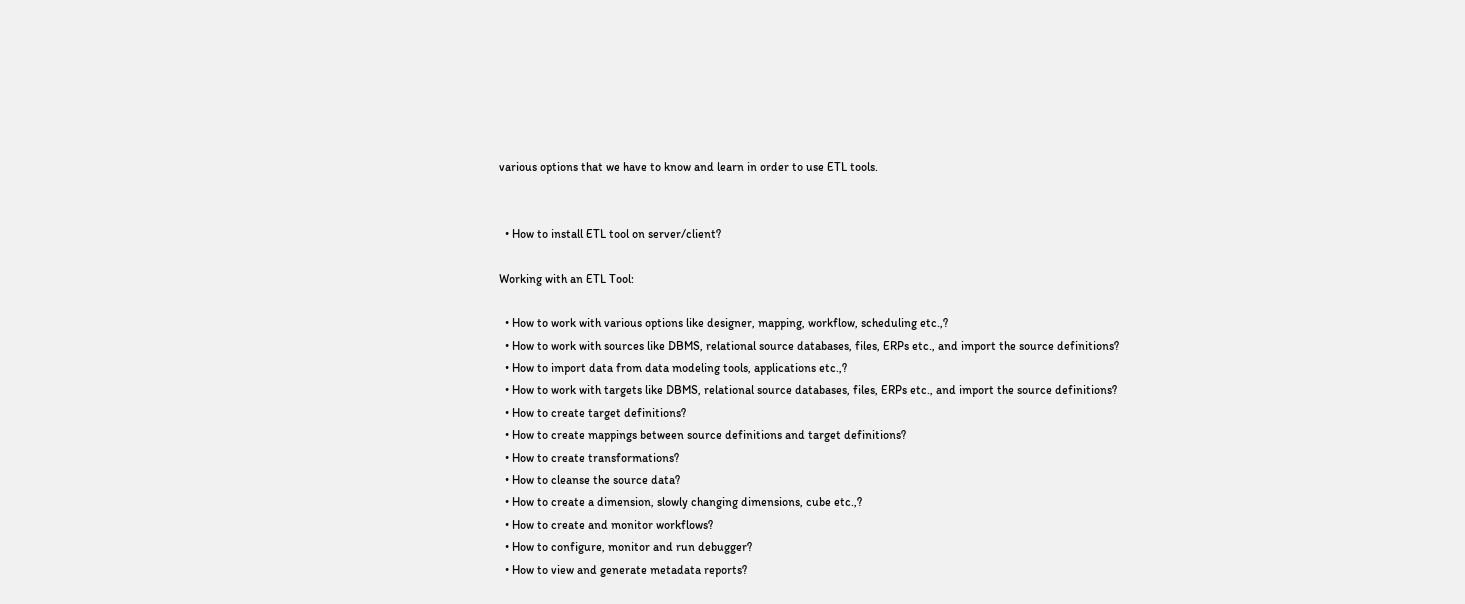various options that we have to know and learn in order to use ETL tools.


  • How to install ETL tool on server/client?

Working with an ETL Tool:

  • How to work with various options like designer, mapping, workflow, scheduling etc.,?
  • How to work with sources like DBMS, relational source databases, files, ERPs etc., and import the source definitions?
  • How to import data from data modeling tools, applications etc.,?
  • How to work with targets like DBMS, relational source databases, files, ERPs etc., and import the source definitions?
  • How to create target definitions?
  • How to create mappings between source definitions and target definitions?
  • How to create transformations?
  • How to cleanse the source data?
  • How to create a dimension, slowly changing dimensions, cube etc.,?
  • How to create and monitor workflows?
  • How to configure, monitor and run debugger?
  • How to view and generate metadata reports?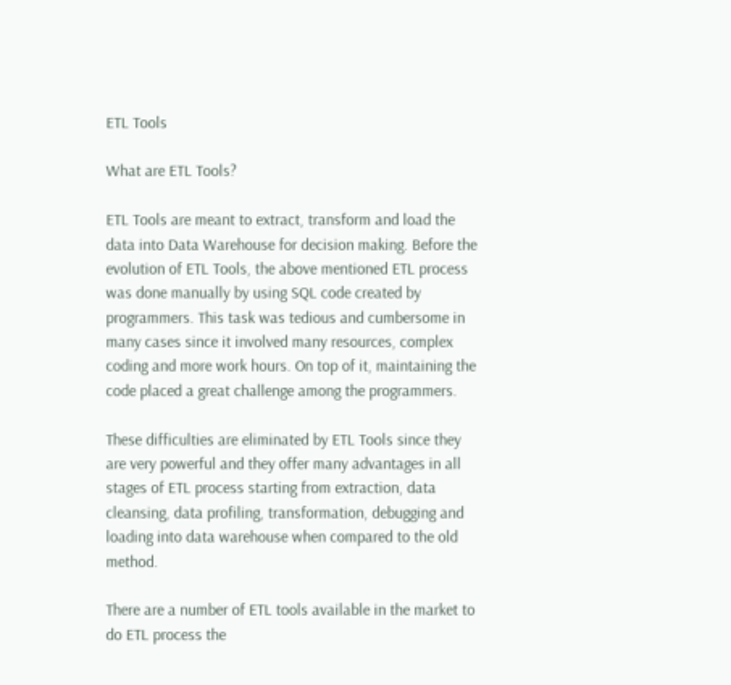ETL Tools

What are ETL Tools?

ETL Tools are meant to extract, transform and load the data into Data Warehouse for decision making. Before the evolution of ETL Tools, the above mentioned ETL process was done manually by using SQL code created by programmers. This task was tedious and cumbersome in many cases since it involved many resources, complex coding and more work hours. On top of it, maintaining the code placed a great challenge among the programmers.

These difficulties are eliminated by ETL Tools since they are very powerful and they offer many advantages in all stages of ETL process starting from extraction, data cleansing, data profiling, transformation, debugging and loading into data warehouse when compared to the old method.

There are a number of ETL tools available in the market to do ETL process the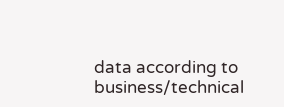data according to business/technical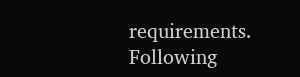requirements. Following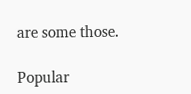are some those.

Popular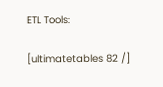ETL Tools:

[ultimatetables 82 /]